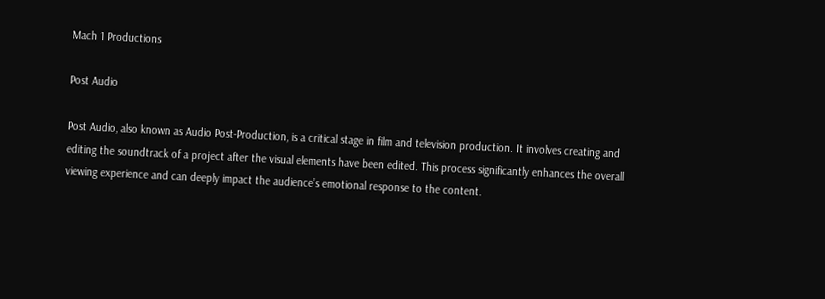Mach 1 Productions

Post Audio

Post Audio, also known as Audio Post-Production, is a critical stage in film and television production. It involves creating and editing the soundtrack of a project after the visual elements have been edited. This process significantly enhances the overall viewing experience and can deeply impact the audience’s emotional response to the content.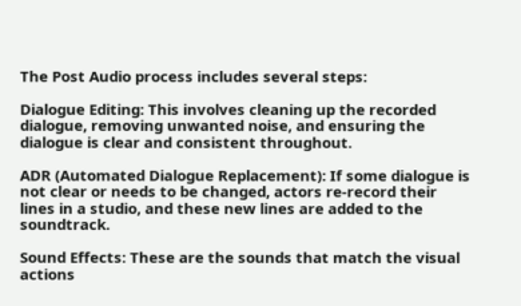The Post Audio process includes several steps:

Dialogue Editing: This involves cleaning up the recorded dialogue, removing unwanted noise, and ensuring the dialogue is clear and consistent throughout.

ADR (Automated Dialogue Replacement): If some dialogue is not clear or needs to be changed, actors re-record their lines in a studio, and these new lines are added to the soundtrack.

Sound Effects: These are the sounds that match the visual actions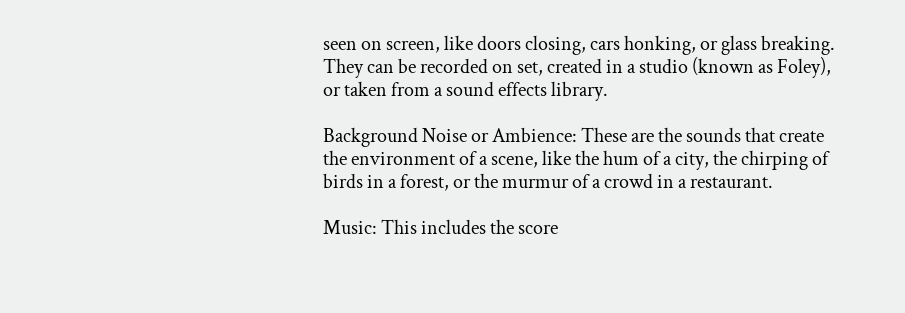seen on screen, like doors closing, cars honking, or glass breaking. They can be recorded on set, created in a studio (known as Foley), or taken from a sound effects library.

Background Noise or Ambience: These are the sounds that create the environment of a scene, like the hum of a city, the chirping of birds in a forest, or the murmur of a crowd in a restaurant.

Music: This includes the score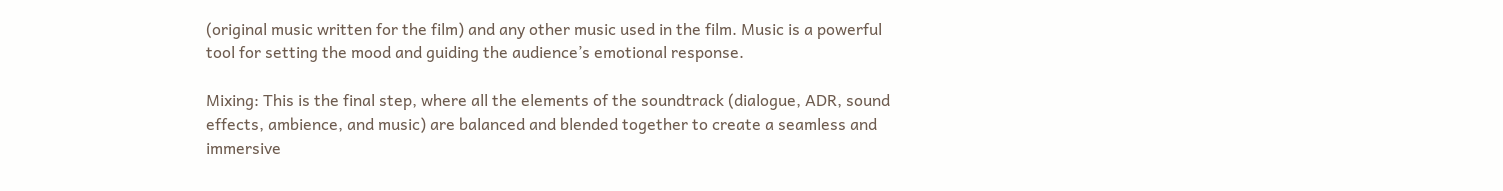(original music written for the film) and any other music used in the film. Music is a powerful tool for setting the mood and guiding the audience’s emotional response.

Mixing: This is the final step, where all the elements of the soundtrack (dialogue, ADR, sound effects, ambience, and music) are balanced and blended together to create a seamless and immersive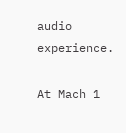audio experience.

At Mach 1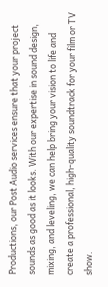Productions, our Post Audio services ensure that your project sounds as good as it looks. With our expertise in sound design, mixing, and leveling, we can help bring your vision to life and create a professional, high-quality soundtrack for your film or TV show.